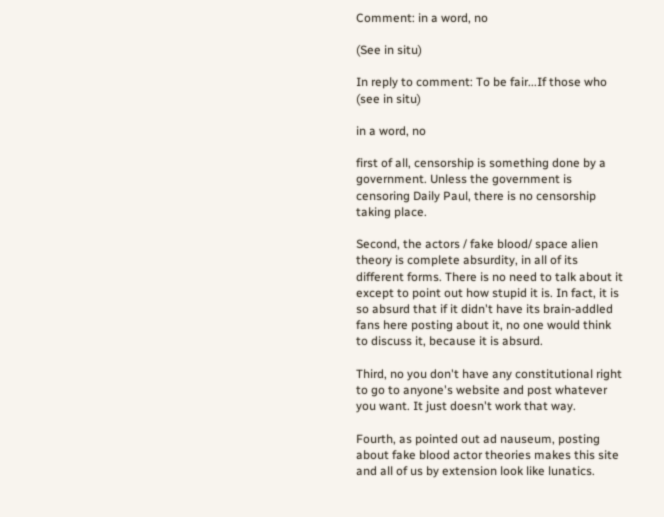Comment: in a word, no

(See in situ)

In reply to comment: To be fair...If those who (see in situ)

in a word, no

first of all, censorship is something done by a government. Unless the government is censoring Daily Paul, there is no censorship taking place.

Second, the actors / fake blood/ space alien theory is complete absurdity, in all of its different forms. There is no need to talk about it except to point out how stupid it is. In fact, it is so absurd that if it didn't have its brain-addled fans here posting about it, no one would think to discuss it, because it is absurd.

Third, no you don't have any constitutional right to go to anyone's website and post whatever you want. It just doesn't work that way.

Fourth, as pointed out ad nauseum, posting about fake blood actor theories makes this site and all of us by extension look like lunatics.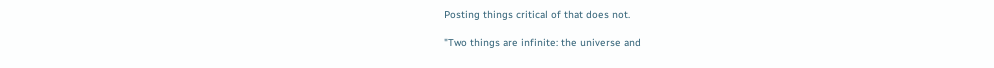Posting things critical of that does not.

"Two things are infinite: the universe and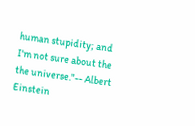human stupidity; and I'm not sure about the the universe."-- Albert Einstein